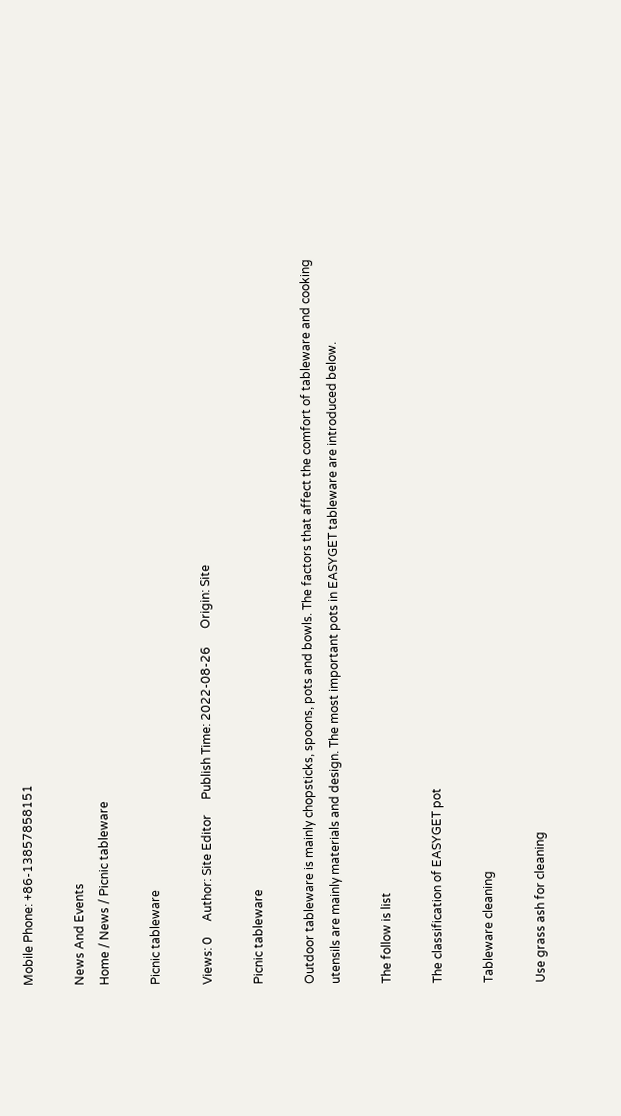Mobile Phone: +86-13857858151

News And Events
Home / News / Picnic tableware

Picnic tableware

Views: 0     Author: Site Editor     Publish Time: 2022-08-26      Origin: Site

Picnic tableware

Outdoor tableware is mainly chopsticks, spoons, pots and bowls. The factors that affect the comfort of tableware and cooking utensils are mainly materials and design. The most important pots in EASYGET tableware are introduced below.

The follow is list

The classification of EASYGET pot

Tableware cleaning

Use grass ash for cleaning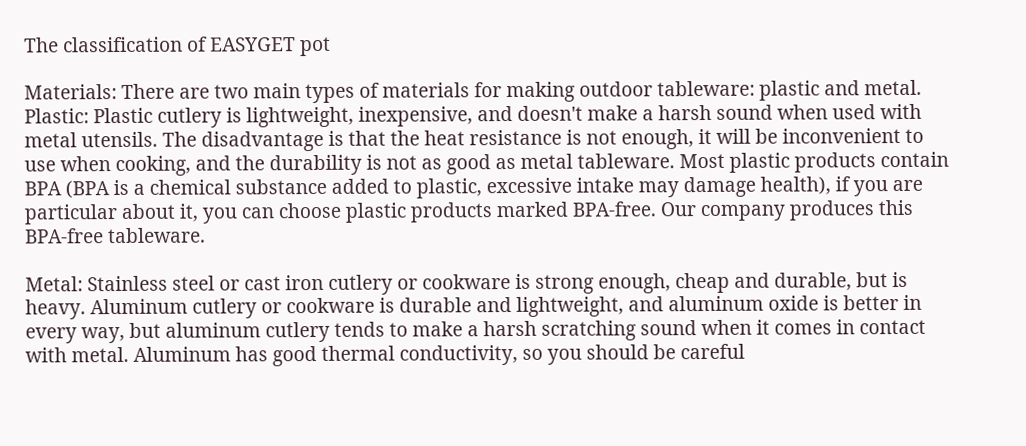The classification of EASYGET pot

Materials: There are two main types of materials for making outdoor tableware: plastic and metal. Plastic: Plastic cutlery is lightweight, inexpensive, and doesn't make a harsh sound when used with metal utensils. The disadvantage is that the heat resistance is not enough, it will be inconvenient to use when cooking, and the durability is not as good as metal tableware. Most plastic products contain BPA (BPA is a chemical substance added to plastic, excessive intake may damage health), if you are particular about it, you can choose plastic products marked BPA-free. Our company produces this BPA-free tableware.

Metal: Stainless steel or cast iron cutlery or cookware is strong enough, cheap and durable, but is heavy. Aluminum cutlery or cookware is durable and lightweight, and aluminum oxide is better in every way, but aluminum cutlery tends to make a harsh scratching sound when it comes in contact with metal. Aluminum has good thermal conductivity, so you should be careful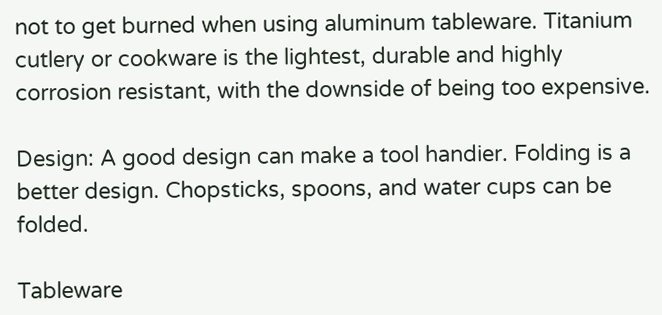not to get burned when using aluminum tableware. Titanium cutlery or cookware is the lightest, durable and highly corrosion resistant, with the downside of being too expensive.

Design: A good design can make a tool handier. Folding is a better design. Chopsticks, spoons, and water cups can be folded.

Tableware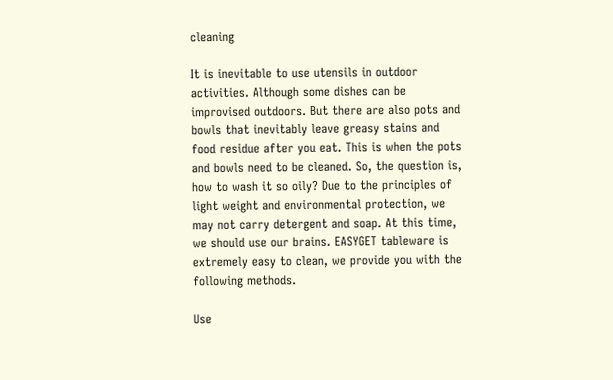cleaning

It is inevitable to use utensils in outdoor activities. Although some dishes can be improvised outdoors. But there are also pots and bowls that inevitably leave greasy stains and food residue after you eat. This is when the pots and bowls need to be cleaned. So, the question is, how to wash it so oily? Due to the principles of light weight and environmental protection, we may not carry detergent and soap. At this time, we should use our brains. EASYGET tableware is extremely easy to clean, we provide you with the following methods.

Use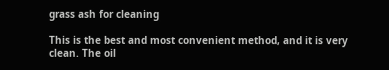grass ash for cleaning

This is the best and most convenient method, and it is very clean. The oil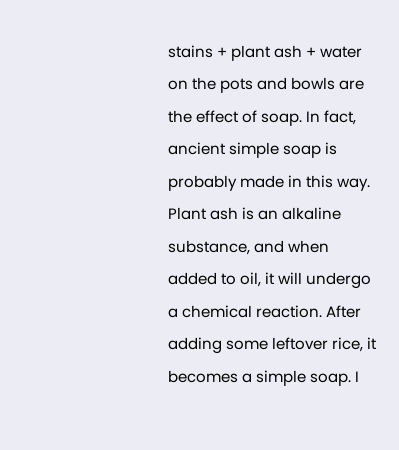stains + plant ash + water on the pots and bowls are the effect of soap. In fact, ancient simple soap is probably made in this way. Plant ash is an alkaline substance, and when added to oil, it will undergo a chemical reaction. After adding some leftover rice, it becomes a simple soap. I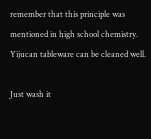remember that this principle was mentioned in high school chemistry. Yijucan tableware can be cleaned well.

Just wash it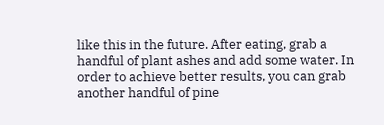like this in the future. After eating, grab a handful of plant ashes and add some water. In order to achieve better results, you can grab another handful of pine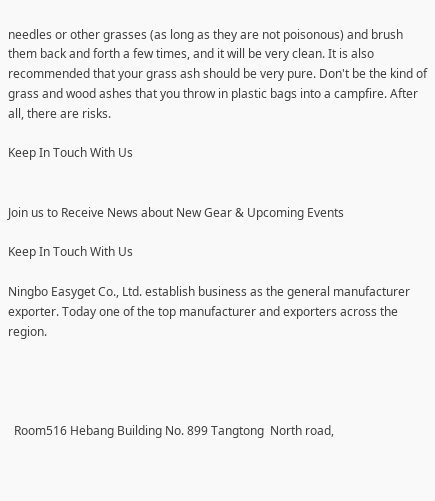needles or other grasses (as long as they are not poisonous) and brush them back and forth a few times, and it will be very clean. It is also recommended that your grass ash should be very pure. Don't be the kind of grass and wood ashes that you throw in plastic bags into a campfire. After all, there are risks.

Keep In Touch With Us


Join us to Receive News about New Gear & Upcoming Events

Keep In Touch With Us

Ningbo Easyget Co., Ltd. establish business as the general manufacturer  exporter. Today one of the top manufacturer and exporters across the region.




  Room516 Hebang Building No. 899 Tangtong  North road,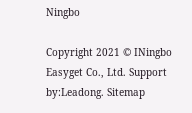Ningbo

Copyright 2021 © INingbo Easyget Co., Ltd. Support by:Leadong. Sitemap